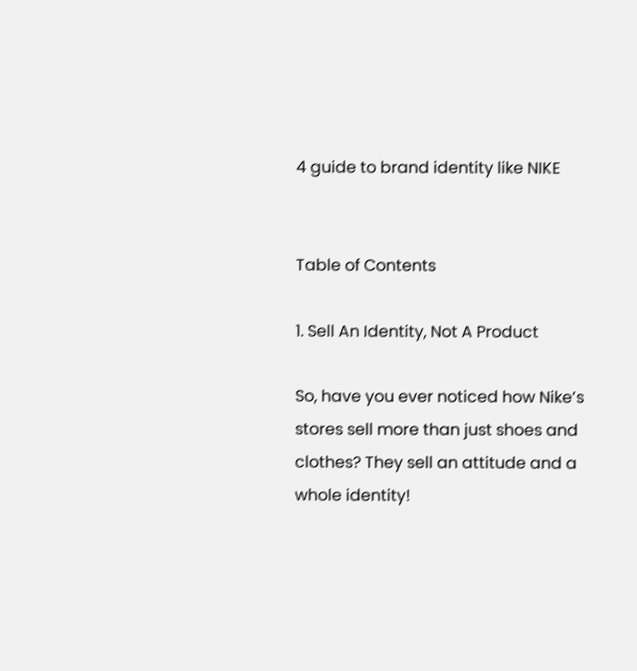4 guide to brand identity like NIKE


Table of Contents

1. Sell An Identity, Not A Product

So, have you ever noticed how Nike’s stores sell more than just shoes and clothes? They sell an attitude and a whole identity!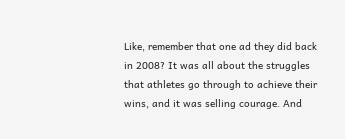Like, remember that one ad they did back in 2008? It was all about the struggles that athletes go through to achieve their wins, and it was selling courage. And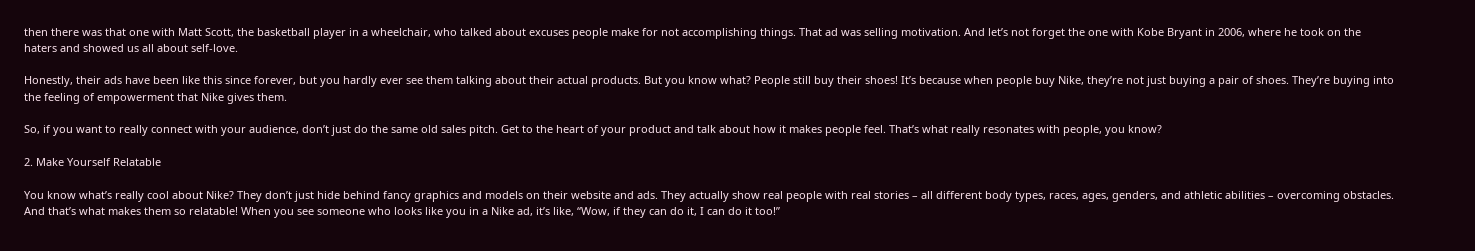then there was that one with Matt Scott, the basketball player in a wheelchair, who talked about excuses people make for not accomplishing things. That ad was selling motivation. And let’s not forget the one with Kobe Bryant in 2006, where he took on the haters and showed us all about self-love.

Honestly, their ads have been like this since forever, but you hardly ever see them talking about their actual products. But you know what? People still buy their shoes! It’s because when people buy Nike, they’re not just buying a pair of shoes. They’re buying into the feeling of empowerment that Nike gives them.

So, if you want to really connect with your audience, don’t just do the same old sales pitch. Get to the heart of your product and talk about how it makes people feel. That’s what really resonates with people, you know?

2. Make Yourself Relatable

You know what’s really cool about Nike? They don’t just hide behind fancy graphics and models on their website and ads. They actually show real people with real stories – all different body types, races, ages, genders, and athletic abilities – overcoming obstacles. And that’s what makes them so relatable! When you see someone who looks like you in a Nike ad, it’s like, “Wow, if they can do it, I can do it too!”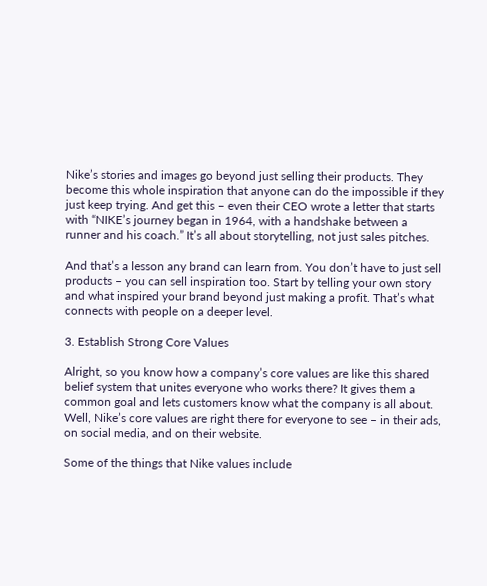Nike’s stories and images go beyond just selling their products. They become this whole inspiration that anyone can do the impossible if they just keep trying. And get this – even their CEO wrote a letter that starts with “NIKE’s journey began in 1964, with a handshake between a runner and his coach.” It’s all about storytelling, not just sales pitches.

And that’s a lesson any brand can learn from. You don’t have to just sell products – you can sell inspiration too. Start by telling your own story and what inspired your brand beyond just making a profit. That’s what connects with people on a deeper level.

3. Establish Strong Core Values

Alright, so you know how a company’s core values are like this shared belief system that unites everyone who works there? It gives them a common goal and lets customers know what the company is all about. Well, Nike’s core values are right there for everyone to see – in their ads, on social media, and on their website.

Some of the things that Nike values include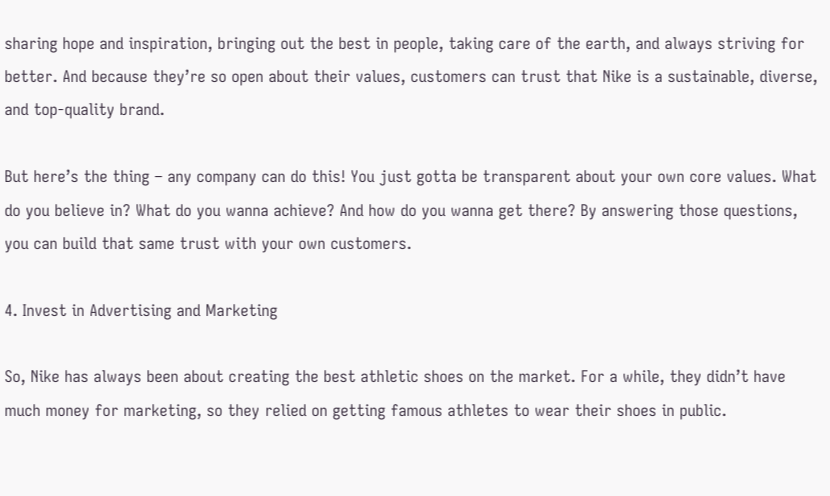sharing hope and inspiration, bringing out the best in people, taking care of the earth, and always striving for better. And because they’re so open about their values, customers can trust that Nike is a sustainable, diverse, and top-quality brand.

But here’s the thing – any company can do this! You just gotta be transparent about your own core values. What do you believe in? What do you wanna achieve? And how do you wanna get there? By answering those questions, you can build that same trust with your own customers.

4. Invest in Advertising and Marketing

So, Nike has always been about creating the best athletic shoes on the market. For a while, they didn’t have much money for marketing, so they relied on getting famous athletes to wear their shoes in public.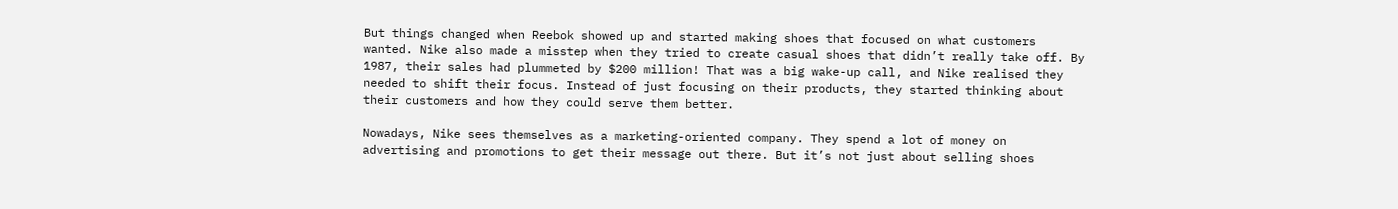But things changed when Reebok showed up and started making shoes that focused on what customers wanted. Nike also made a misstep when they tried to create casual shoes that didn’t really take off. By 1987, their sales had plummeted by $200 million! That was a big wake-up call, and Nike realised they needed to shift their focus. Instead of just focusing on their products, they started thinking about their customers and how they could serve them better.

Nowadays, Nike sees themselves as a marketing-oriented company. They spend a lot of money on advertising and promotions to get their message out there. But it’s not just about selling shoes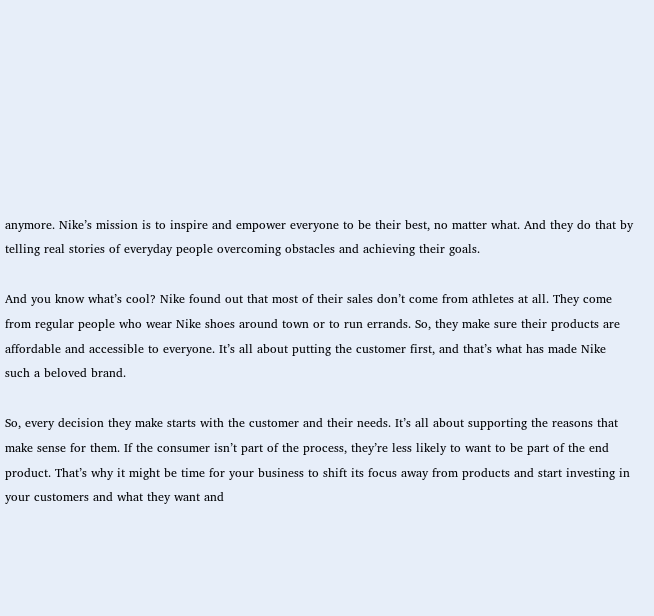anymore. Nike’s mission is to inspire and empower everyone to be their best, no matter what. And they do that by telling real stories of everyday people overcoming obstacles and achieving their goals.

And you know what’s cool? Nike found out that most of their sales don’t come from athletes at all. They come from regular people who wear Nike shoes around town or to run errands. So, they make sure their products are affordable and accessible to everyone. It’s all about putting the customer first, and that’s what has made Nike such a beloved brand.

So, every decision they make starts with the customer and their needs. It’s all about supporting the reasons that make sense for them. If the consumer isn’t part of the process, they’re less likely to want to be part of the end product. That’s why it might be time for your business to shift its focus away from products and start investing in your customers and what they want and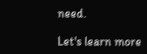need.

Let's learn more